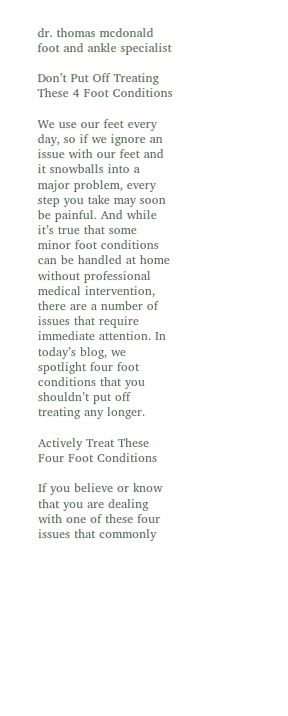dr. thomas mcdonald foot and ankle specialist

Don’t Put Off Treating These 4 Foot Conditions

We use our feet every day, so if we ignore an issue with our feet and it snowballs into a major problem, every step you take may soon be painful. And while it’s true that some minor foot conditions can be handled at home without professional medical intervention, there are a number of issues that require immediate attention. In today’s blog, we spotlight four foot conditions that you shouldn’t put off treating any longer.

Actively Treat These Four Foot Conditions

If you believe or know that you are dealing with one of these four issues that commonly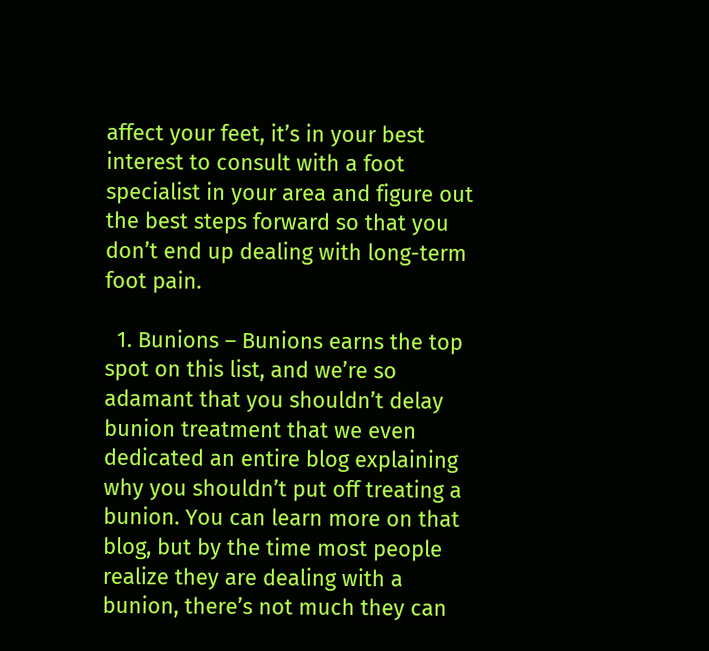affect your feet, it’s in your best interest to consult with a foot specialist in your area and figure out the best steps forward so that you don’t end up dealing with long-term foot pain.

  1. Bunions – Bunions earns the top spot on this list, and we’re so adamant that you shouldn’t delay bunion treatment that we even dedicated an entire blog explaining why you shouldn’t put off treating a bunion. You can learn more on that blog, but by the time most people realize they are dealing with a bunion, there’s not much they can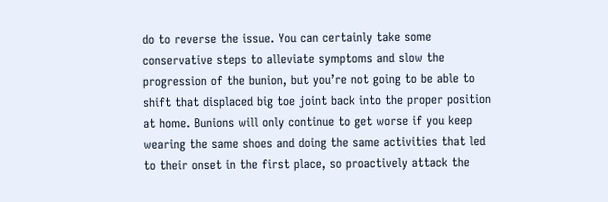do to reverse the issue. You can certainly take some conservative steps to alleviate symptoms and slow the progression of the bunion, but you’re not going to be able to shift that displaced big toe joint back into the proper position at home. Bunions will only continue to get worse if you keep wearing the same shoes and doing the same activities that led to their onset in the first place, so proactively attack the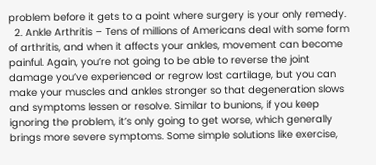problem before it gets to a point where surgery is your only remedy.
  2. Ankle Arthritis – Tens of millions of Americans deal with some form of arthritis, and when it affects your ankles, movement can become painful. Again, you’re not going to be able to reverse the joint damage you’ve experienced or regrow lost cartilage, but you can make your muscles and ankles stronger so that degeneration slows and symptoms lessen or resolve. Similar to bunions, if you keep ignoring the problem, it’s only going to get worse, which generally brings more severe symptoms. Some simple solutions like exercise,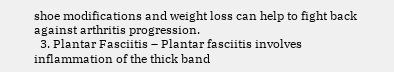shoe modifications and weight loss can help to fight back against arthritis progression.
  3. Plantar Fasciitis – Plantar fasciitis involves inflammation of the thick band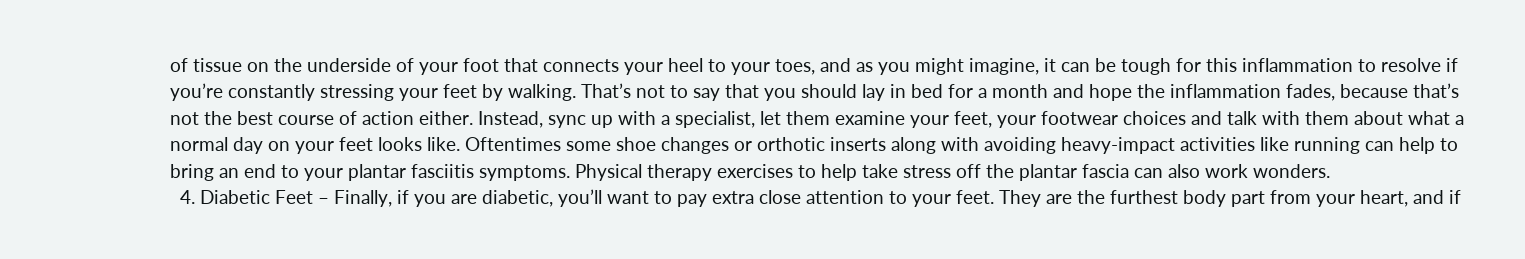of tissue on the underside of your foot that connects your heel to your toes, and as you might imagine, it can be tough for this inflammation to resolve if you’re constantly stressing your feet by walking. That’s not to say that you should lay in bed for a month and hope the inflammation fades, because that’s not the best course of action either. Instead, sync up with a specialist, let them examine your feet, your footwear choices and talk with them about what a normal day on your feet looks like. Oftentimes some shoe changes or orthotic inserts along with avoiding heavy-impact activities like running can help to bring an end to your plantar fasciitis symptoms. Physical therapy exercises to help take stress off the plantar fascia can also work wonders.
  4. Diabetic Feet – Finally, if you are diabetic, you’ll want to pay extra close attention to your feet. They are the furthest body part from your heart, and if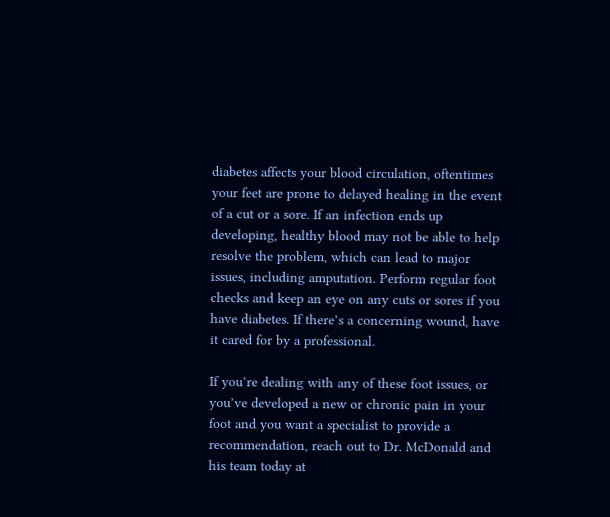diabetes affects your blood circulation, oftentimes your feet are prone to delayed healing in the event of a cut or a sore. If an infection ends up developing, healthy blood may not be able to help resolve the problem, which can lead to major issues, including amputation. Perform regular foot checks and keep an eye on any cuts or sores if you have diabetes. If there’s a concerning wound, have it cared for by a professional.

If you’re dealing with any of these foot issues, or you’ve developed a new or chronic pain in your foot and you want a specialist to provide a recommendation, reach out to Dr. McDonald and his team today at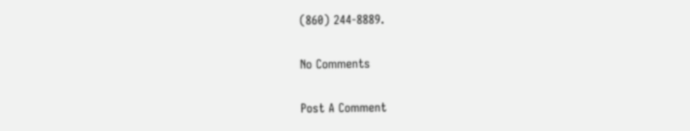(860) 244-8889.

No Comments

Post A Comment